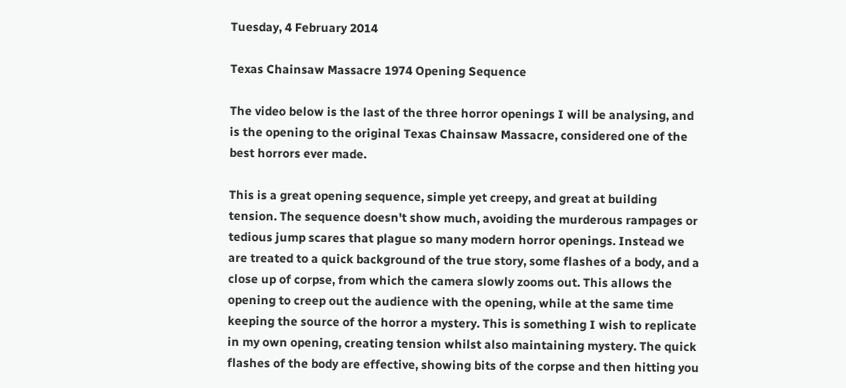Tuesday, 4 February 2014

Texas Chainsaw Massacre 1974 Opening Sequence

The video below is the last of the three horror openings I will be analysing, and is the opening to the original Texas Chainsaw Massacre, considered one of the best horrors ever made.

This is a great opening sequence, simple yet creepy, and great at building tension. The sequence doesn't show much, avoiding the murderous rampages or tedious jump scares that plague so many modern horror openings. Instead we are treated to a quick background of the true story, some flashes of a body, and a close up of corpse, from which the camera slowly zooms out. This allows the opening to creep out the audience with the opening, while at the same time keeping the source of the horror a mystery. This is something I wish to replicate in my own opening, creating tension whilst also maintaining mystery. The quick flashes of the body are effective, showing bits of the corpse and then hitting you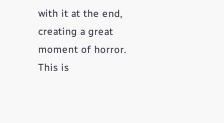with it at the end, creating a great moment of horror. This is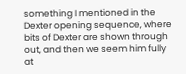something I mentioned in the Dexter opening sequence, where bits of Dexter are shown through out, and then we seem him fully at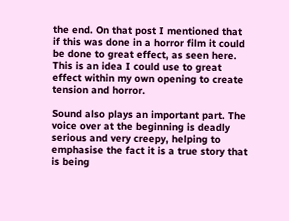the end. On that post I mentioned that if this was done in a horror film it could be done to great effect, as seen here. This is an idea I could use to great effect within my own opening to create tension and horror.

Sound also plays an important part. The voice over at the beginning is deadly serious and very creepy, helping to emphasise the fact it is a true story that is being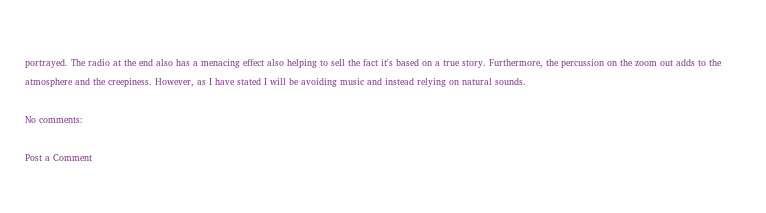portrayed. The radio at the end also has a menacing effect also helping to sell the fact it's based on a true story. Furthermore, the percussion on the zoom out adds to the atmosphere and the creepiness. However, as I have stated I will be avoiding music and instead relying on natural sounds.

No comments:

Post a Comment